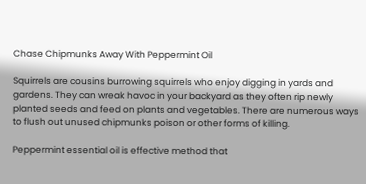Chase Chipmunks Away With Peppermint Oil

Squirrels are cousins burrowing squirrels who enjoy digging in yards and gardens. They can wreak havoc in your backyard as they often rip newly planted seeds and feed on plants and vegetables. There are numerous ways to flush out unused chipmunks poison or other forms of killing.

Peppermint essential oil is effective method that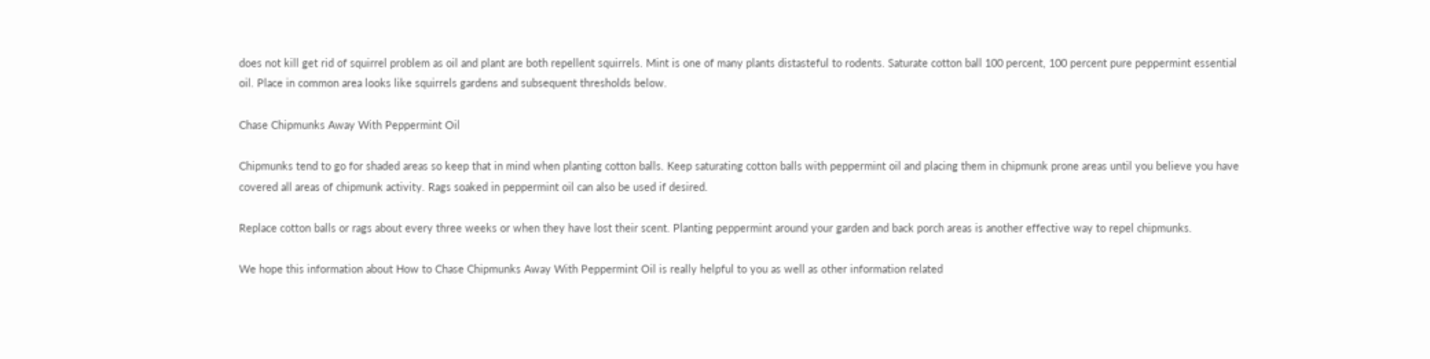does not kill get rid of squirrel problem as oil and plant are both repellent squirrels. Mint is one of many plants distasteful to rodents. Saturate cotton ball 100 percent, 100 percent pure peppermint essential oil. Place in common area looks like squirrels gardens and subsequent thresholds below.

Chase Chipmunks Away With Peppermint Oil

Chipmunks tend to go for shaded areas so keep that in mind when planting cotton balls. Keep saturating cotton balls with peppermint oil and placing them in chipmunk prone areas until you believe you have covered all areas of chipmunk activity. Rags soaked in peppermint oil can also be used if desired.

Replace cotton balls or rags about every three weeks or when they have lost their scent. Planting peppermint around your garden and back porch areas is another effective way to repel chipmunks.

We hope this information about How to Chase Chipmunks Away With Peppermint Oil is really helpful to you as well as other information related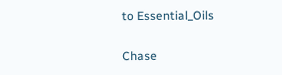to Essential_Oils

Chase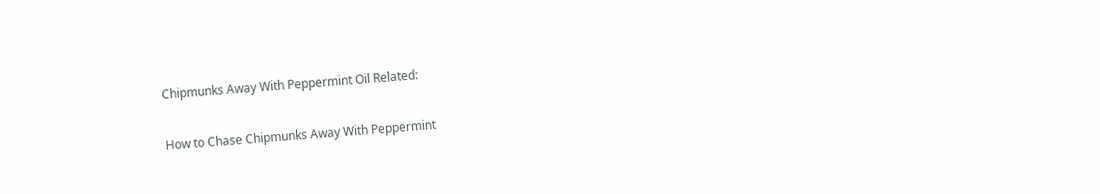Chipmunks Away With Peppermint Oil Related:

How to Chase Chipmunks Away With Peppermint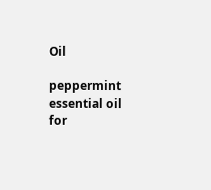Oil

peppermint essential oil for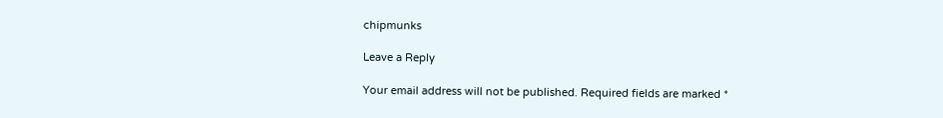chipmunks

Leave a Reply

Your email address will not be published. Required fields are marked *